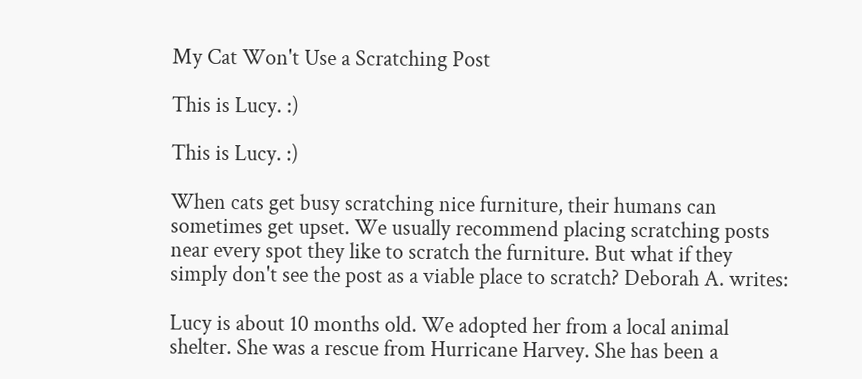My Cat Won't Use a Scratching Post

This is Lucy. :)

This is Lucy. :)

When cats get busy scratching nice furniture, their humans can sometimes get upset. We usually recommend placing scratching posts near every spot they like to scratch the furniture. But what if they simply don't see the post as a viable place to scratch? Deborah A. writes:

Lucy is about 10 months old. We adopted her from a local animal shelter. She was a rescue from Hurricane Harvey. She has been a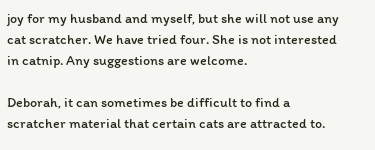joy for my husband and myself, but she will not use any cat scratcher. We have tried four. She is not interested in catnip. Any suggestions are welcome.

Deborah, it can sometimes be difficult to find a scratcher material that certain cats are attracted to.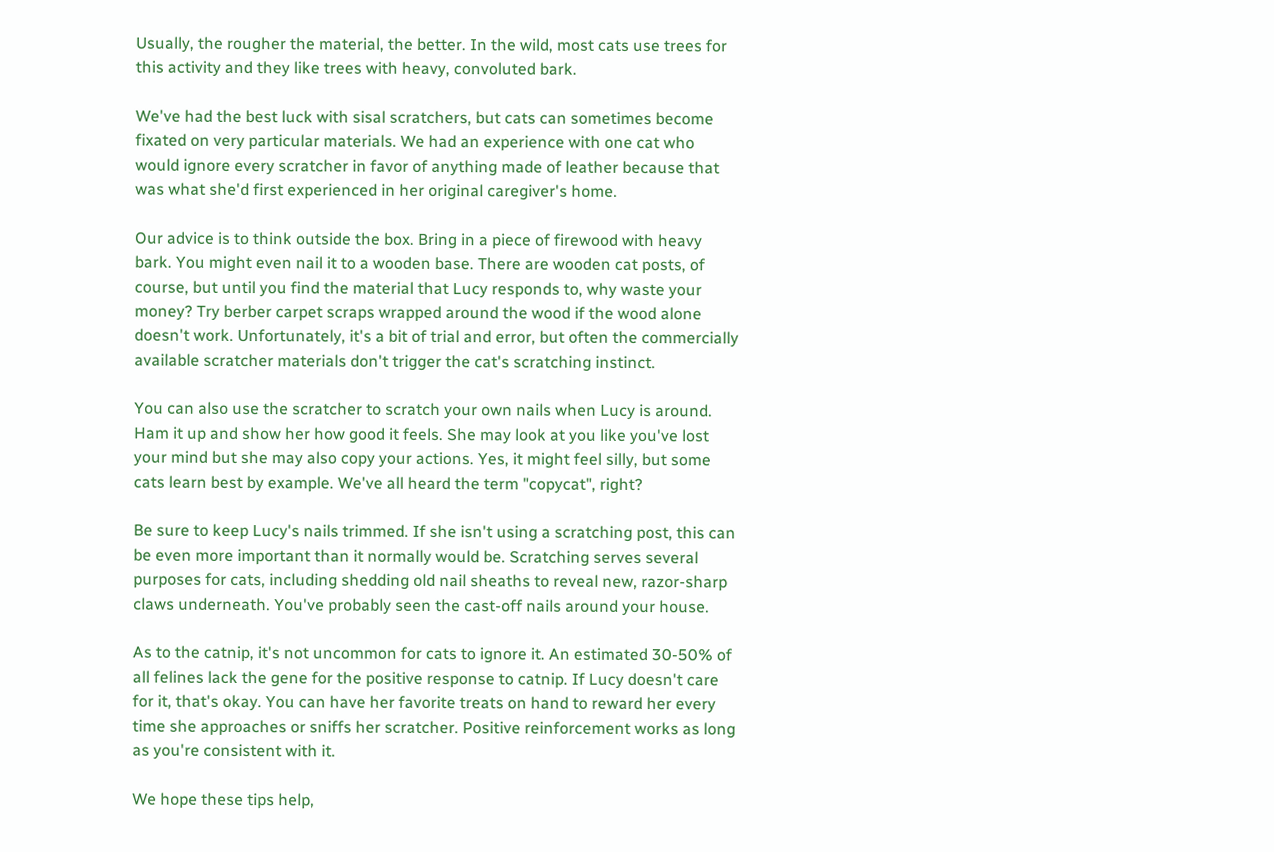Usually, the rougher the material, the better. In the wild, most cats use trees for this activity and they like trees with heavy, convoluted bark.

We've had the best luck with sisal scratchers, but cats can sometimes become fixated on very particular materials. We had an experience with one cat who would ignore every scratcher in favor of anything made of leather because that was what she'd first experienced in her original caregiver's home.

Our advice is to think outside the box. Bring in a piece of firewood with heavy bark. You might even nail it to a wooden base. There are wooden cat posts, of course, but until you find the material that Lucy responds to, why waste your money? Try berber carpet scraps wrapped around the wood if the wood alone doesn't work. Unfortunately, it's a bit of trial and error, but often the commercially available scratcher materials don't trigger the cat's scratching instinct.

You can also use the scratcher to scratch your own nails when Lucy is around. Ham it up and show her how good it feels. She may look at you like you've lost your mind but she may also copy your actions. Yes, it might feel silly, but some cats learn best by example. We've all heard the term "copycat", right?

Be sure to keep Lucy's nails trimmed. If she isn't using a scratching post, this can be even more important than it normally would be. Scratching serves several purposes for cats, including shedding old nail sheaths to reveal new, razor-sharp claws underneath. You've probably seen the cast-off nails around your house.

As to the catnip, it's not uncommon for cats to ignore it. An estimated 30-50% of all felines lack the gene for the positive response to catnip. If Lucy doesn't care for it, that's okay. You can have her favorite treats on hand to reward her every time she approaches or sniffs her scratcher. Positive reinforcement works as long as you're consistent with it.

We hope these tips help,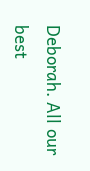Deborah. All our best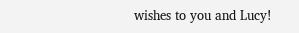wishes to you and Lucy!